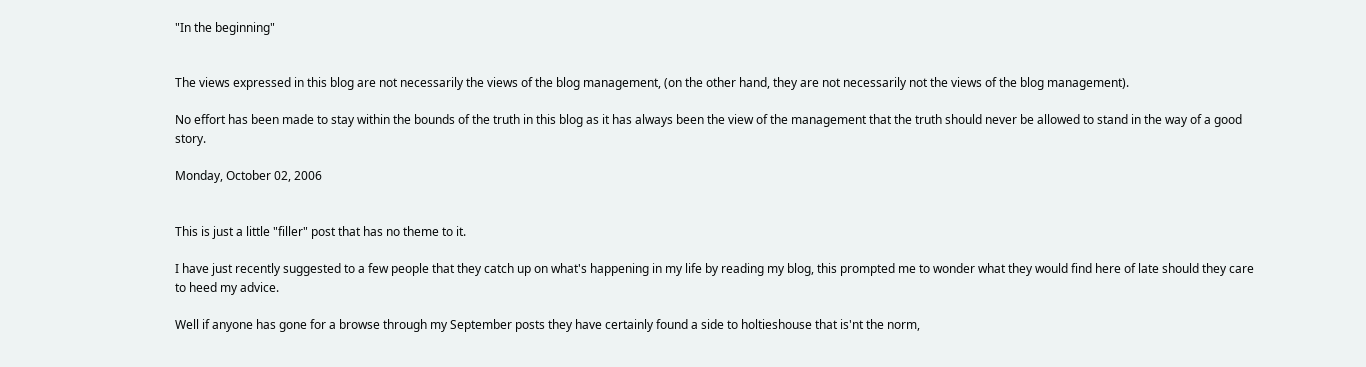"In the beginning"


The views expressed in this blog are not necessarily the views of the blog management, (on the other hand, they are not necessarily not the views of the blog management).

No effort has been made to stay within the bounds of the truth in this blog as it has always been the view of the management that the truth should never be allowed to stand in the way of a good story.

Monday, October 02, 2006


This is just a little "filler" post that has no theme to it.

I have just recently suggested to a few people that they catch up on what's happening in my life by reading my blog, this prompted me to wonder what they would find here of late should they care to heed my advice.

Well if anyone has gone for a browse through my September posts they have certainly found a side to holtieshouse that is'nt the norm,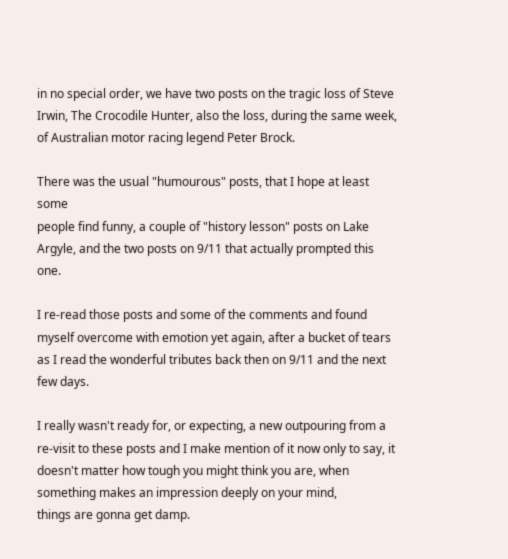in no special order, we have two posts on the tragic loss of Steve Irwin, The Crocodile Hunter, also the loss, during the same week, of Australian motor racing legend Peter Brock.

There was the usual "humourous" posts, that I hope at least some
people find funny, a couple of "history lesson" posts on Lake Argyle, and the two posts on 9/11 that actually prompted this one.

I re-read those posts and some of the comments and found myself overcome with emotion yet again, after a bucket of tears as I read the wonderful tributes back then on 9/11 and the next few days.

I really wasn't ready for, or expecting, a new outpouring from a re-visit to these posts and I make mention of it now only to say, it doesn't matter how tough you might think you are, when something makes an impression deeply on your mind,
things are gonna get damp.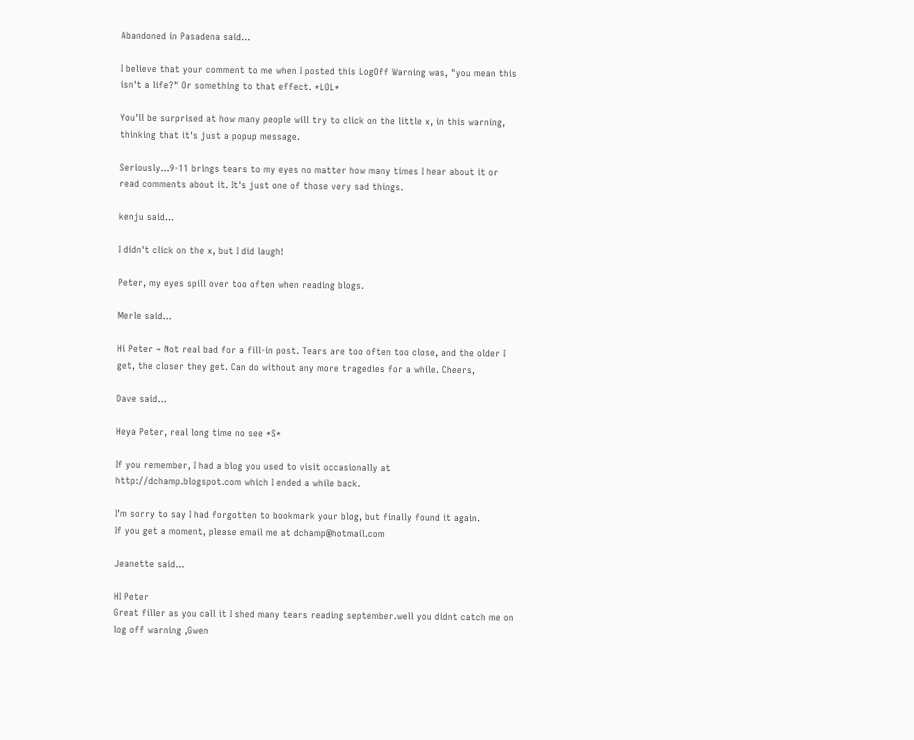Abandoned in Pasadena said...

I believe that your comment to me when I posted this LogOff Warning was, "you mean this isn't a life?" Or something to that effect. *LOL*

You'll be surprised at how many people will try to click on the little x, in this warning, thinking that it's just a popup message.

Seriously...9-11 brings tears to my eyes no matter how many times I hear about it or read comments about it. It's just one of those very sad things.

kenju said...

I didn't click on the x, but I did laugh!

Peter, my eyes spill over too often when reading blogs.

Merle said...

Hi Peter ~ Not real bad for a fill-in post. Tears are too often too close, and the older I get, the closer they get. Can do without any more tragedies for a while. Cheers,

Dave said...

Heya Peter, real long time no see *S*

If you remember, I had a blog you used to visit occasionally at http://dchamp.blogspot.com which I ended a while back.

I'm sorry to say I had forgotten to bookmark your blog, but finally found it again.
If you get a moment, please email me at dchamp@hotmail.com

Jeanette said...

HI Peter
Great filler as you call it I shed many tears reading september.well you didnt catch me on log off warning ,Gwen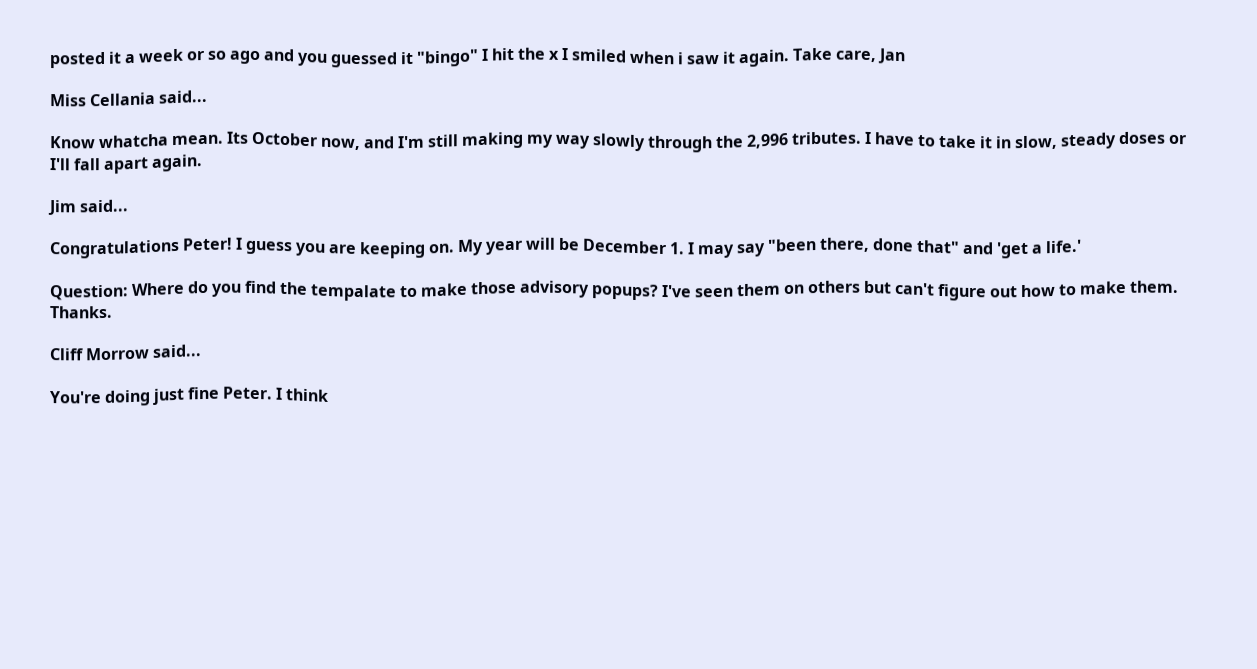posted it a week or so ago and you guessed it "bingo" I hit the x I smiled when i saw it again. Take care, Jan

Miss Cellania said...

Know whatcha mean. Its October now, and I'm still making my way slowly through the 2,996 tributes. I have to take it in slow, steady doses or I'll fall apart again.

Jim said...

Congratulations Peter! I guess you are keeping on. My year will be December 1. I may say "been there, done that" and 'get a life.'

Question: Where do you find the tempalate to make those advisory popups? I've seen them on others but can't figure out how to make them. Thanks.

Cliff Morrow said...

You're doing just fine Peter. I think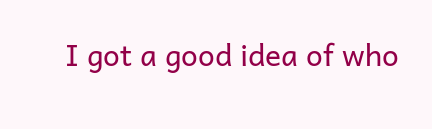I got a good idea of who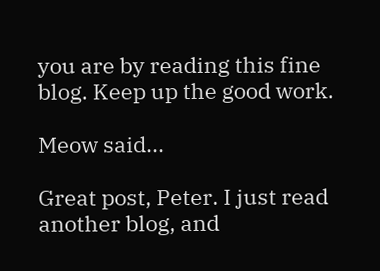you are by reading this fine blog. Keep up the good work.

Meow said...

Great post, Peter. I just read another blog, and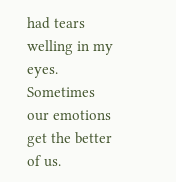had tears welling in my eyes. Sometimes our emotions get the better of us.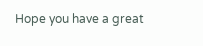Hope you have a great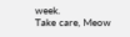week.
Take care, Meow